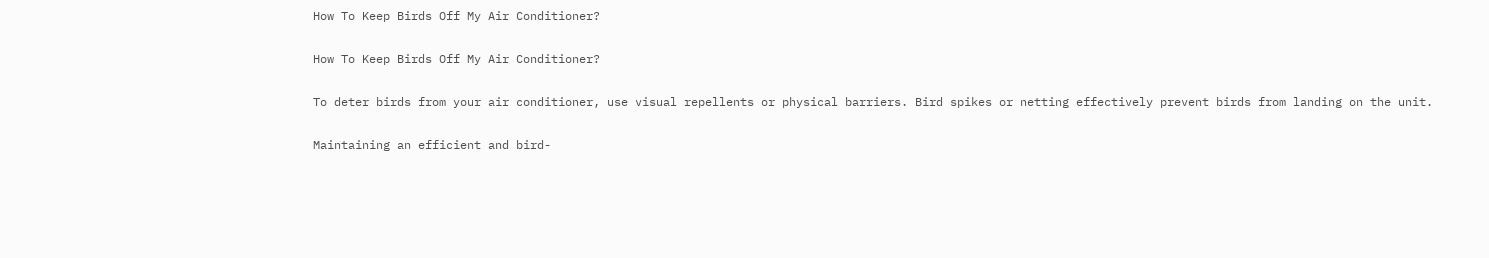How To Keep Birds Off My Air Conditioner?

How To Keep Birds Off My Air Conditioner?

To deter birds from your air conditioner, use visual repellents or physical barriers. Bird spikes or netting effectively prevent birds from landing on the unit.

Maintaining an efficient and bird-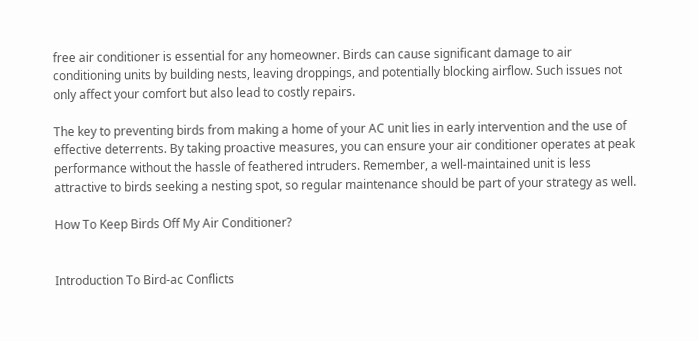free air conditioner is essential for any homeowner. Birds can cause significant damage to air conditioning units by building nests, leaving droppings, and potentially blocking airflow. Such issues not only affect your comfort but also lead to costly repairs.

The key to preventing birds from making a home of your AC unit lies in early intervention and the use of effective deterrents. By taking proactive measures, you can ensure your air conditioner operates at peak performance without the hassle of feathered intruders. Remember, a well-maintained unit is less attractive to birds seeking a nesting spot, so regular maintenance should be part of your strategy as well.

How To Keep Birds Off My Air Conditioner?


Introduction To Bird-ac Conflicts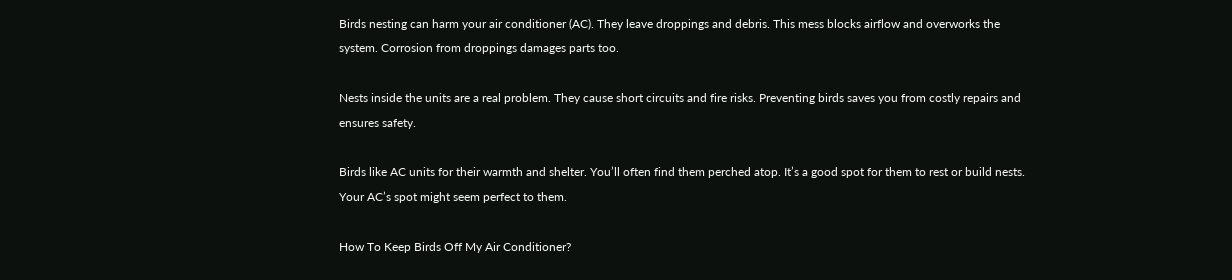Birds nesting can harm your air conditioner (AC). They leave droppings and debris. This mess blocks airflow and overworks the system. Corrosion from droppings damages parts too.

Nests inside the units are a real problem. They cause short circuits and fire risks. Preventing birds saves you from costly repairs and ensures safety.

Birds like AC units for their warmth and shelter. You’ll often find them perched atop. It’s a good spot for them to rest or build nests. Your AC’s spot might seem perfect to them.

How To Keep Birds Off My Air Conditioner?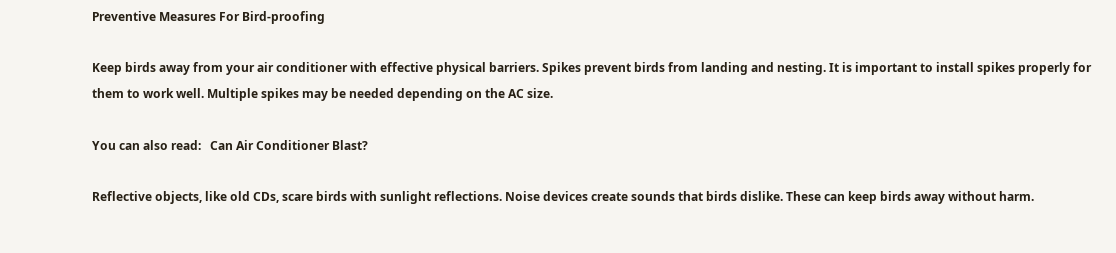Preventive Measures For Bird-proofing

Keep birds away from your air conditioner with effective physical barriers. Spikes prevent birds from landing and nesting. It is important to install spikes properly for them to work well. Multiple spikes may be needed depending on the AC size.

You can also read:   Can Air Conditioner Blast?

Reflective objects, like old CDs, scare birds with sunlight reflections. Noise devices create sounds that birds dislike. These can keep birds away without harm.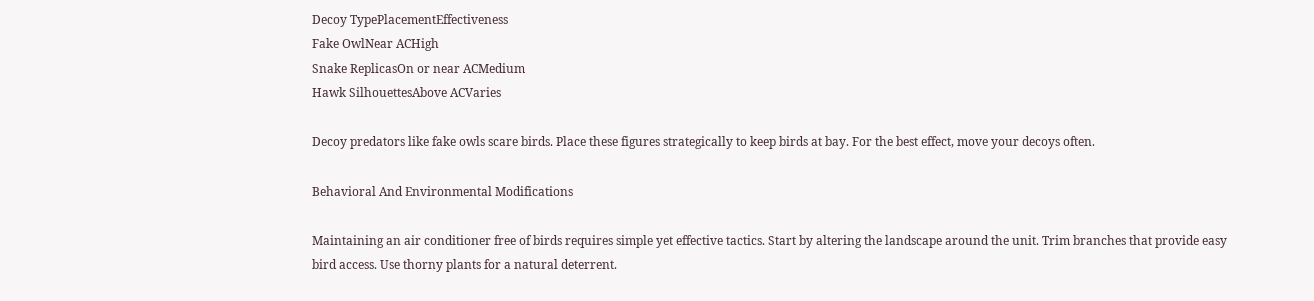Decoy TypePlacementEffectiveness
Fake OwlNear ACHigh
Snake ReplicasOn or near ACMedium
Hawk SilhouettesAbove ACVaries

Decoy predators like fake owls scare birds. Place these figures strategically to keep birds at bay. For the best effect, move your decoys often.

Behavioral And Environmental Modifications

Maintaining an air conditioner free of birds requires simple yet effective tactics. Start by altering the landscape around the unit. Trim branches that provide easy bird access. Use thorny plants for a natural deterrent.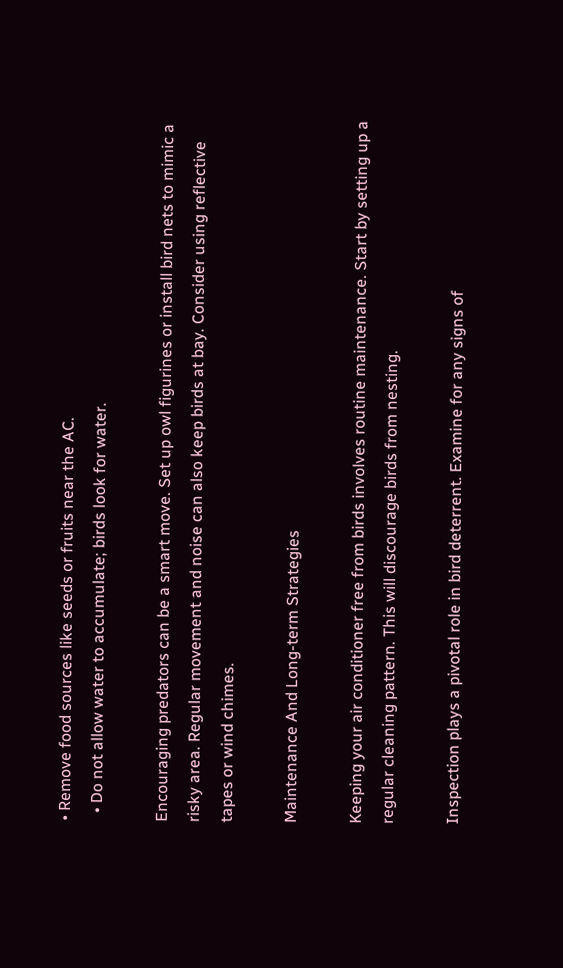• Remove food sources like seeds or fruits near the AC.
  • Do not allow water to accumulate; birds look for water.

Encouraging predators can be a smart move. Set up owl figurines or install bird nets to mimic a risky area. Regular movement and noise can also keep birds at bay. Consider using reflective tapes or wind chimes.

Maintenance And Long-term Strategies

Keeping your air conditioner free from birds involves routine maintenance. Start by setting up a regular cleaning pattern. This will discourage birds from nesting.

Inspection plays a pivotal role in bird deterrent. Examine for any signs of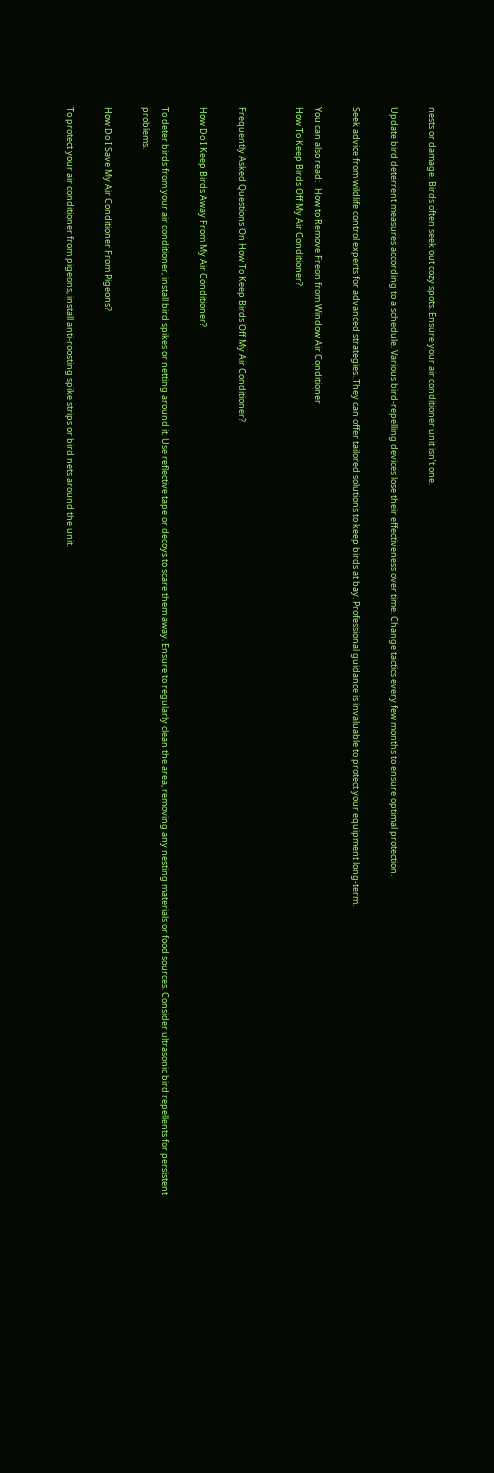nests or damage. Birds often seek out cozy spots. Ensure your air conditioner unit isn’t one.

Update bird deterrent measures according to a schedule. Various bird-repelling devices lose their effectiveness over time. Change tactics every few months to ensure optimal protection.

Seek advice from wildlife control experts for advanced strategies. They can offer tailored solutions to keep birds at bay. Professional guidance is invaluable to protect your equipment long-term.

You can also read:   How to Remove Freon from Window Air Conditioner
How To Keep Birds Off My Air Conditioner?


Frequently Asked Questions On How To Keep Birds Off My Air Conditioner?

How Do I Keep Birds Away From My Air Conditioner?

To deter birds from your air conditioner, install bird spikes or netting around it. Use reflective tape or decoys to scare them away. Ensure to regularly clean the area, removing any nesting materials or food sources. Consider ultrasonic bird repellents for persistent problems.

How Do I Save My Air Conditioner From Pigeons?

To protect your air conditioner from pigeons, install anti-roosting spike strips or bird nets around the unit.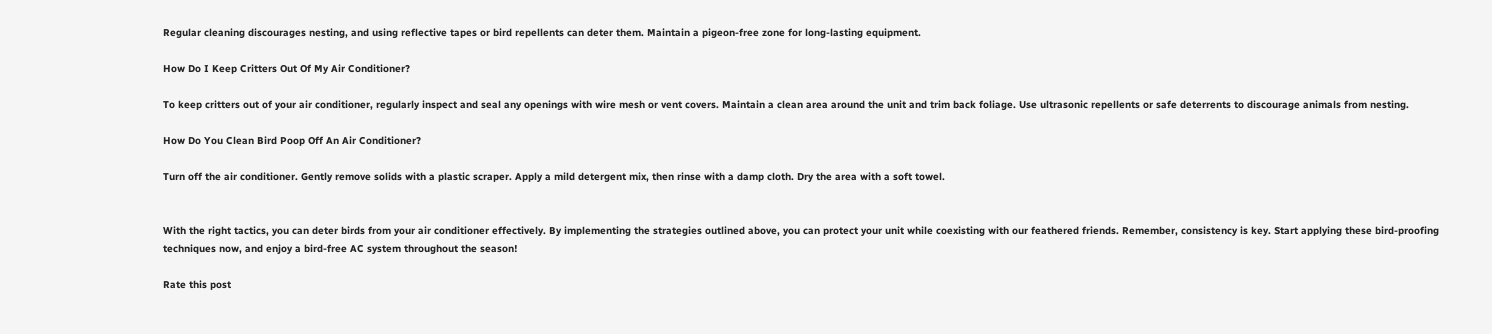Regular cleaning discourages nesting, and using reflective tapes or bird repellents can deter them. Maintain a pigeon-free zone for long-lasting equipment.

How Do I Keep Critters Out Of My Air Conditioner?

To keep critters out of your air conditioner, regularly inspect and seal any openings with wire mesh or vent covers. Maintain a clean area around the unit and trim back foliage. Use ultrasonic repellents or safe deterrents to discourage animals from nesting.

How Do You Clean Bird Poop Off An Air Conditioner?

Turn off the air conditioner. Gently remove solids with a plastic scraper. Apply a mild detergent mix, then rinse with a damp cloth. Dry the area with a soft towel.


With the right tactics, you can deter birds from your air conditioner effectively. By implementing the strategies outlined above, you can protect your unit while coexisting with our feathered friends. Remember, consistency is key. Start applying these bird-proofing techniques now, and enjoy a bird-free AC system throughout the season!

Rate this post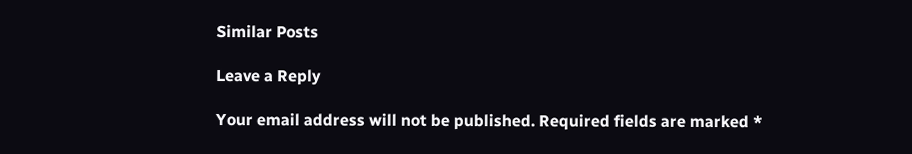Similar Posts

Leave a Reply

Your email address will not be published. Required fields are marked *